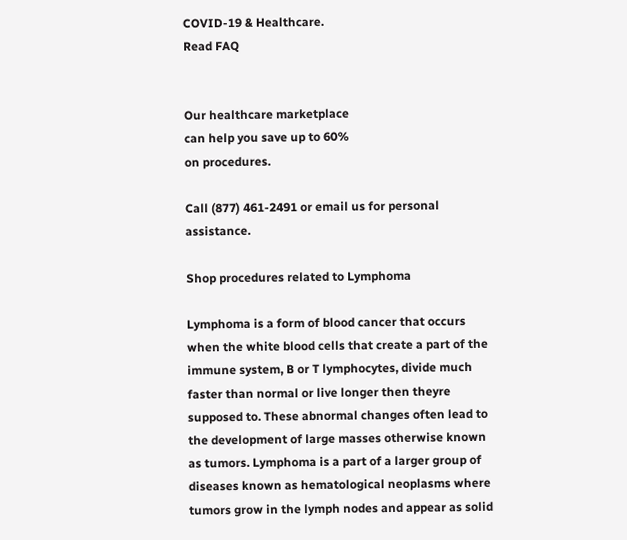COVID-19 & Healthcare.
Read FAQ


Our healthcare marketplace
can help you save up to 60%
on procedures.

Call (877) 461-2491 or email us for personal assistance.

Shop procedures related to Lymphoma

Lymphoma is a form of blood cancer that occurs when the white blood cells that create a part of the immune system, B or T lymphocytes, divide much faster than normal or live longer then theyre supposed to. These abnormal changes often lead to the development of large masses otherwise known as tumors. Lymphoma is a part of a larger group of diseases known as hematological neoplasms where tumors grow in the lymph nodes and appear as solid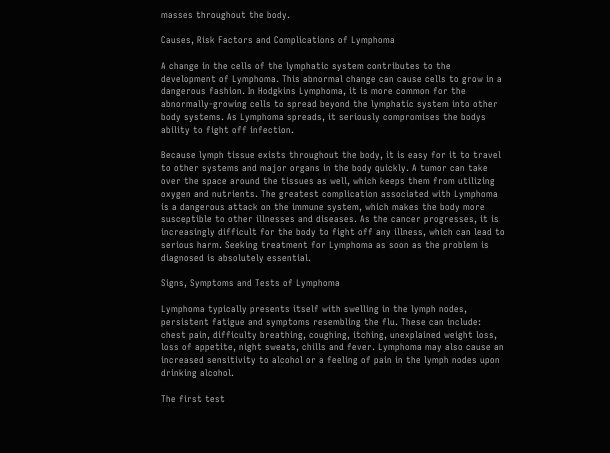masses throughout the body.

Causes, Risk Factors and Complications of Lymphoma

A change in the cells of the lymphatic system contributes to the development of Lymphoma. This abnormal change can cause cells to grow in a dangerous fashion. In Hodgkins Lymphoma, it is more common for the abnormally-growing cells to spread beyond the lymphatic system into other body systems. As Lymphoma spreads, it seriously compromises the bodys ability to fight off infection.

Because lymph tissue exists throughout the body, it is easy for it to travel to other systems and major organs in the body quickly. A tumor can take over the space around the tissues as well, which keeps them from utilizing oxygen and nutrients. The greatest complication associated with Lymphoma is a dangerous attack on the immune system, which makes the body more susceptible to other illnesses and diseases. As the cancer progresses, it is increasingly difficult for the body to fight off any illness, which can lead to serious harm. Seeking treatment for Lymphoma as soon as the problem is diagnosed is absolutely essential.

Signs, Symptoms and Tests of Lymphoma

Lymphoma typically presents itself with swelling in the lymph nodes, persistent fatigue and symptoms resembling the flu. These can include: chest pain, difficulty breathing, coughing, itching, unexplained weight loss, loss of appetite, night sweats, chills and fever. Lymphoma may also cause an increased sensitivity to alcohol or a feeling of pain in the lymph nodes upon drinking alcohol.

The first test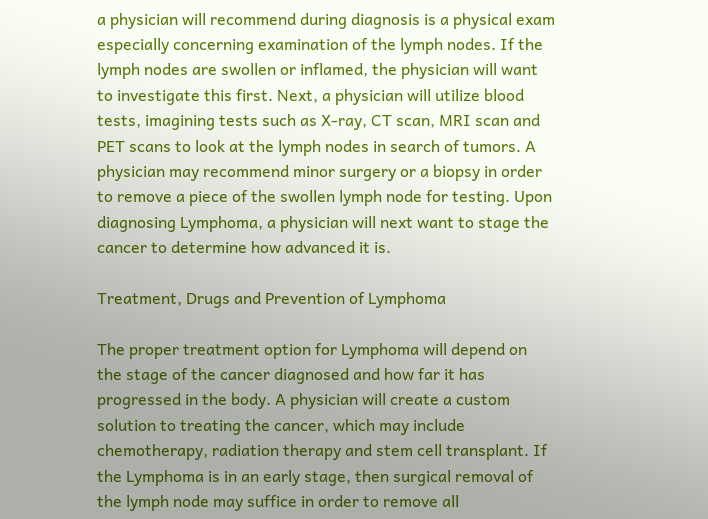a physician will recommend during diagnosis is a physical exam especially concerning examination of the lymph nodes. If the lymph nodes are swollen or inflamed, the physician will want to investigate this first. Next, a physician will utilize blood tests, imagining tests such as X-ray, CT scan, MRI scan and PET scans to look at the lymph nodes in search of tumors. A physician may recommend minor surgery or a biopsy in order to remove a piece of the swollen lymph node for testing. Upon diagnosing Lymphoma, a physician will next want to stage the cancer to determine how advanced it is.

Treatment, Drugs and Prevention of Lymphoma

The proper treatment option for Lymphoma will depend on the stage of the cancer diagnosed and how far it has progressed in the body. A physician will create a custom solution to treating the cancer, which may include chemotherapy, radiation therapy and stem cell transplant. If the Lymphoma is in an early stage, then surgical removal of the lymph node may suffice in order to remove all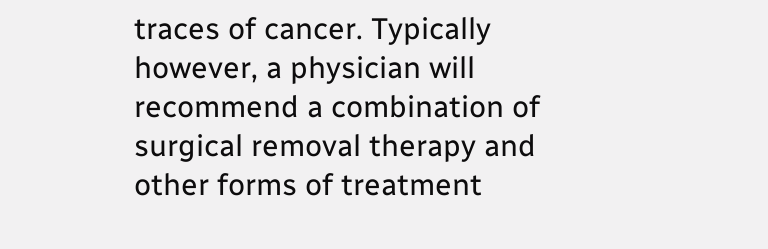traces of cancer. Typically however, a physician will recommend a combination of surgical removal therapy and other forms of treatment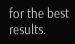for the best results.